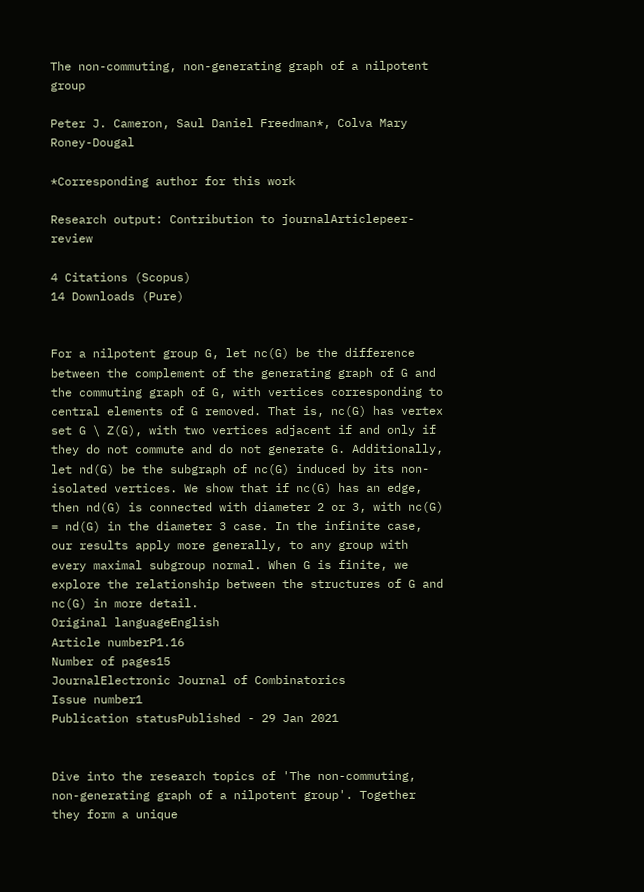The non-commuting, non-generating graph of a nilpotent group

Peter J. Cameron, Saul Daniel Freedman*, Colva Mary Roney-Dougal

*Corresponding author for this work

Research output: Contribution to journalArticlepeer-review

4 Citations (Scopus)
14 Downloads (Pure)


For a nilpotent group G, let nc(G) be the difference between the complement of the generating graph of G and the commuting graph of G, with vertices corresponding to central elements of G removed. That is, nc(G) has vertex set G \ Z(G), with two vertices adjacent if and only if they do not commute and do not generate G. Additionally, let nd(G) be the subgraph of nc(G) induced by its non-isolated vertices. We show that if nc(G) has an edge, then nd(G) is connected with diameter 2 or 3, with nc(G) = nd(G) in the diameter 3 case. In the infinite case, our results apply more generally, to any group with every maximal subgroup normal. When G is finite, we explore the relationship between the structures of G and nc(G) in more detail.
Original languageEnglish
Article numberP1.16
Number of pages15
JournalElectronic Journal of Combinatorics
Issue number1
Publication statusPublished - 29 Jan 2021


Dive into the research topics of 'The non-commuting, non-generating graph of a nilpotent group'. Together they form a unique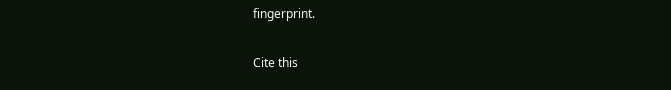fingerprint.

Cite this